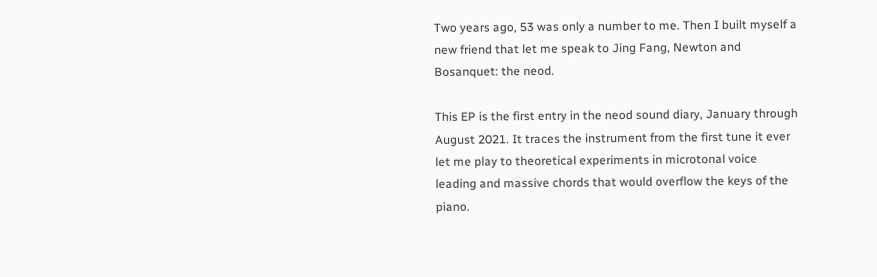Two years ago, 53 was only a number to me. Then I built myself a new friend that let me speak to Jing Fang, Newton and Bosanquet: the neod.

This EP is the first entry in the neod sound diary, January through August 2021. It traces the instrument from the first tune it ever let me play to theoretical experiments in microtonal voice leading and massive chords that would overflow the keys of the piano.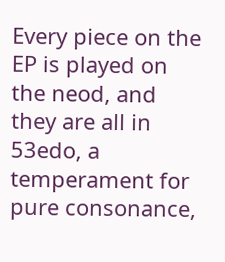Every piece on the EP is played on the neod, and they are all in 53edo, a temperament for pure consonance,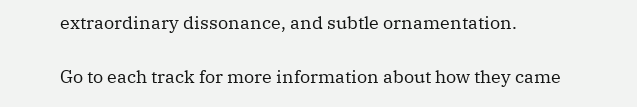extraordinary dissonance, and subtle ornamentation.

Go to each track for more information about how they came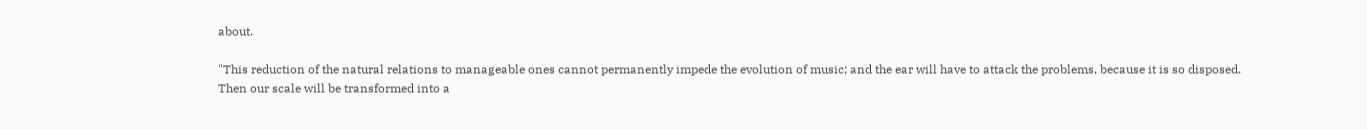about.

"This reduction of the natural relations to manageable ones cannot permanently impede the evolution of music; and the ear will have to attack the problems, because it is so disposed. Then our scale will be transformed into a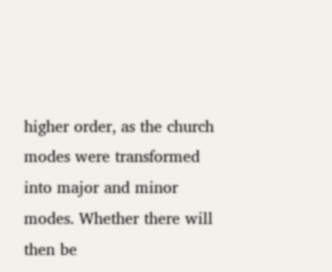higher order, as the church modes were transformed into major and minor modes. Whether there will then be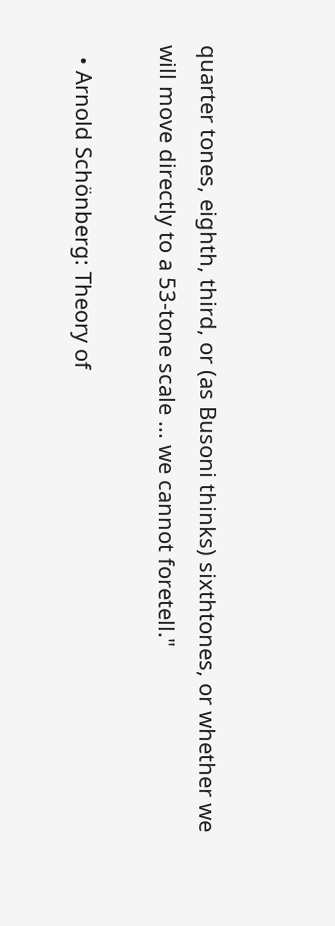quarter tones, eighth, third, or (as Busoni thinks) sixthtones, or whether we will move directly to a 53-tone scale ... we cannot foretell."

  • Arnold Schönberg: Theory of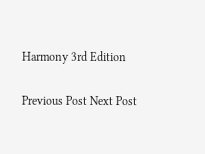Harmony 3rd Edition

Previous Post Next Post